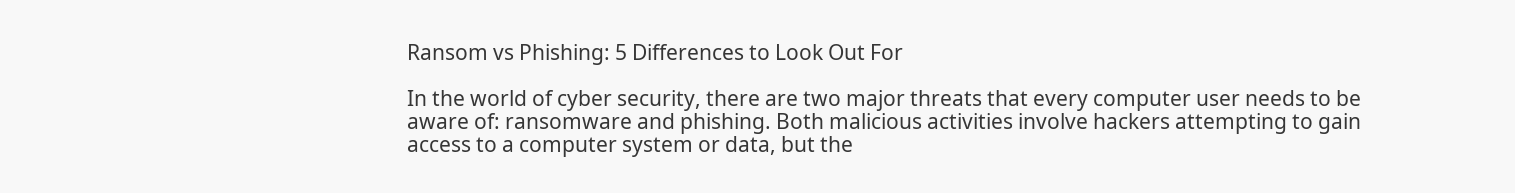Ransom vs Phishing: 5 Differences to Look Out For

In the world of cyber security, there are two major threats that every computer user needs to be aware of: ransomware and phishing. Both malicious activities involve hackers attempting to gain access to a computer system or data, but the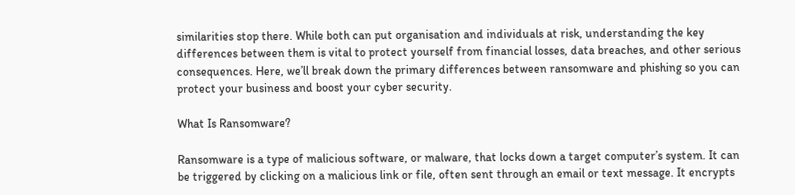similarities stop there. While both can put organisation and individuals at risk, understanding the key differences between them is vital to protect yourself from financial losses, data breaches, and other serious consequences. Here, we’ll break down the primary differences between ransomware and phishing so you can protect your business and boost your cyber security.

What Is Ransomware?

Ransomware is a type of malicious software, or malware, that locks down a target computer’s system. It can be triggered by clicking on a malicious link or file, often sent through an email or text message. It encrypts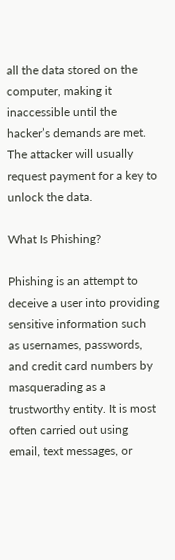all the data stored on the computer, making it inaccessible until the hacker’s demands are met. The attacker will usually request payment for a key to unlock the data.

What Is Phishing?

Phishing is an attempt to deceive a user into providing sensitive information such as usernames, passwords, and credit card numbers by masquerading as a trustworthy entity. It is most often carried out using email, text messages, or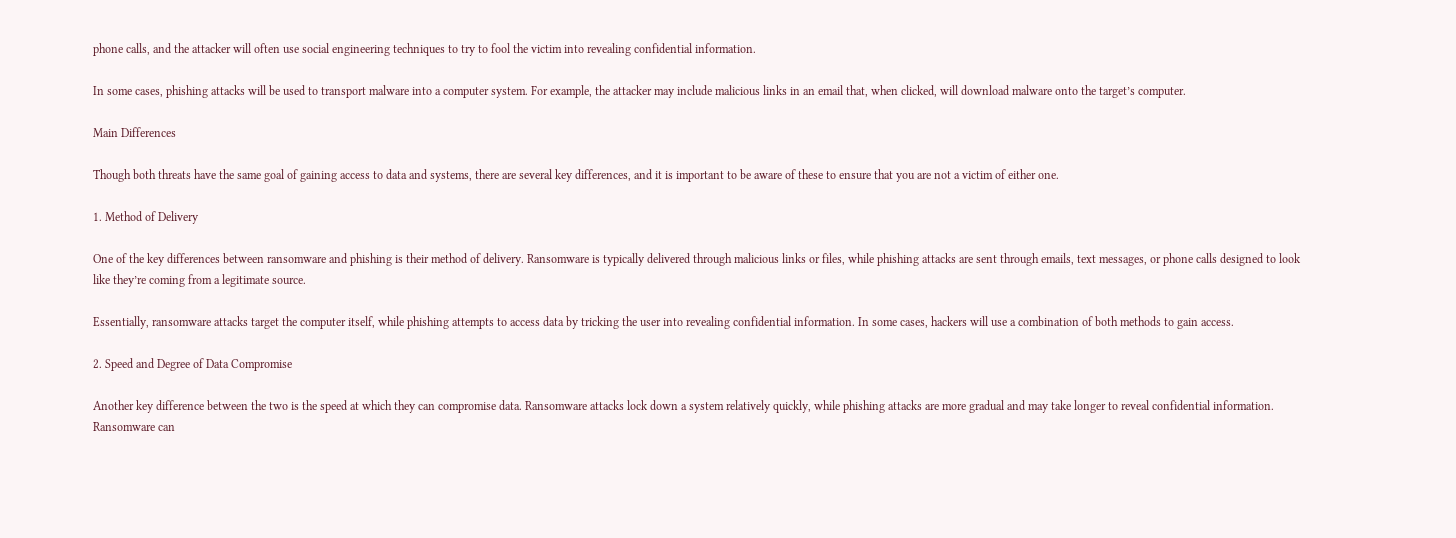phone calls, and the attacker will often use social engineering techniques to try to fool the victim into revealing confidential information.

In some cases, phishing attacks will be used to transport malware into a computer system. For example, the attacker may include malicious links in an email that, when clicked, will download malware onto the target’s computer.

Main Differences

Though both threats have the same goal of gaining access to data and systems, there are several key differences, and it is important to be aware of these to ensure that you are not a victim of either one.

1. Method of Delivery

One of the key differences between ransomware and phishing is their method of delivery. Ransomware is typically delivered through malicious links or files, while phishing attacks are sent through emails, text messages, or phone calls designed to look like they’re coming from a legitimate source.

Essentially, ransomware attacks target the computer itself, while phishing attempts to access data by tricking the user into revealing confidential information. In some cases, hackers will use a combination of both methods to gain access.

2. Speed and Degree of Data Compromise

Another key difference between the two is the speed at which they can compromise data. Ransomware attacks lock down a system relatively quickly, while phishing attacks are more gradual and may take longer to reveal confidential information. Ransomware can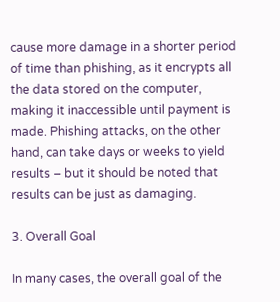cause more damage in a shorter period of time than phishing, as it encrypts all the data stored on the computer, making it inaccessible until payment is made. Phishing attacks, on the other hand, can take days or weeks to yield results – but it should be noted that results can be just as damaging.

3. Overall Goal

In many cases, the overall goal of the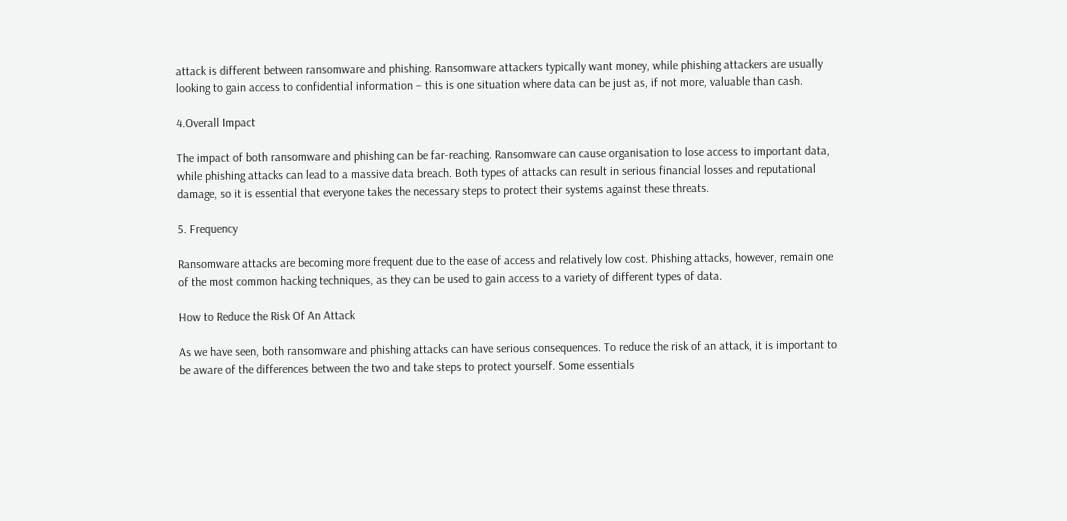attack is different between ransomware and phishing. Ransomware attackers typically want money, while phishing attackers are usually looking to gain access to confidential information – this is one situation where data can be just as, if not more, valuable than cash.

4.Overall Impact

The impact of both ransomware and phishing can be far-reaching. Ransomware can cause organisation to lose access to important data, while phishing attacks can lead to a massive data breach. Both types of attacks can result in serious financial losses and reputational damage, so it is essential that everyone takes the necessary steps to protect their systems against these threats.

5. Frequency

Ransomware attacks are becoming more frequent due to the ease of access and relatively low cost. Phishing attacks, however, remain one of the most common hacking techniques, as they can be used to gain access to a variety of different types of data.

How to Reduce the Risk Of An Attack

As we have seen, both ransomware and phishing attacks can have serious consequences. To reduce the risk of an attack, it is important to be aware of the differences between the two and take steps to protect yourself. Some essentials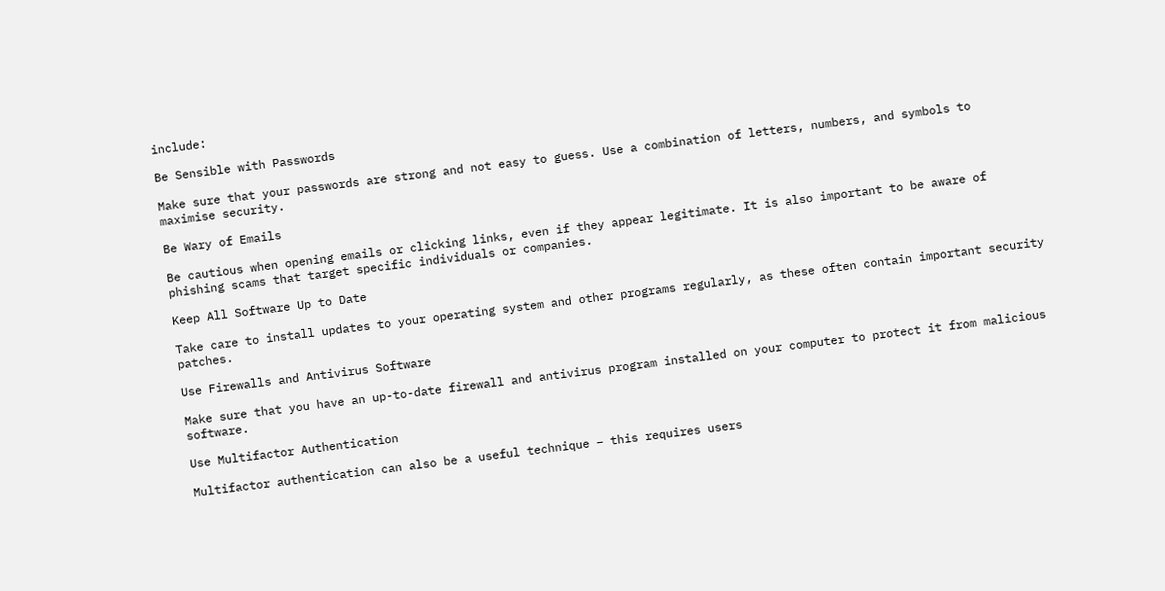include:

Be Sensible with Passwords

Make sure that your passwords are strong and not easy to guess. Use a combination of letters, numbers, and symbols to maximise security.

Be Wary of Emails

Be cautious when opening emails or clicking links, even if they appear legitimate. It is also important to be aware of phishing scams that target specific individuals or companies.

Keep All Software Up to Date

Take care to install updates to your operating system and other programs regularly, as these often contain important security patches.

Use Firewalls and Antivirus Software

Make sure that you have an up-to-date firewall and antivirus program installed on your computer to protect it from malicious software.

Use Multifactor Authentication

Multifactor authentication can also be a useful technique – this requires users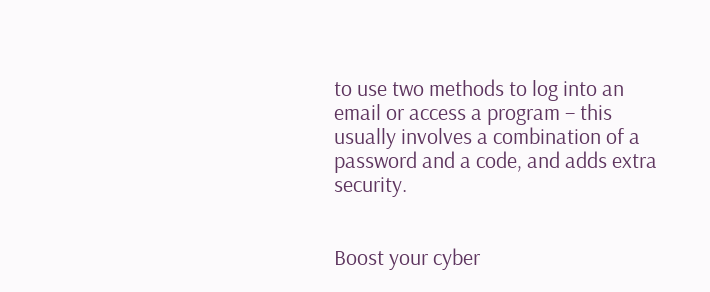to use two methods to log into an email or access a program – this usually involves a combination of a password and a code, and adds extra security.


Boost your cyber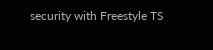security with Freestyle TS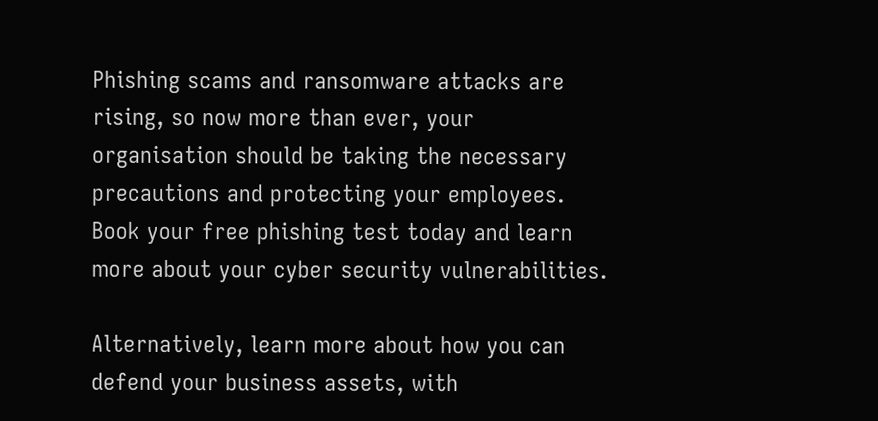Phishing scams and ransomware attacks are rising, so now more than ever, your organisation should be taking the necessary precautions and protecting your employees. Book your free phishing test today and learn more about your cyber security vulnerabilities.

Alternatively, learn more about how you can defend your business assets, with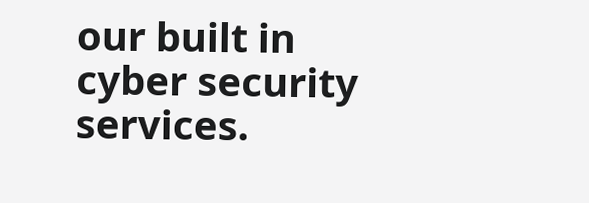our built in cyber security services.